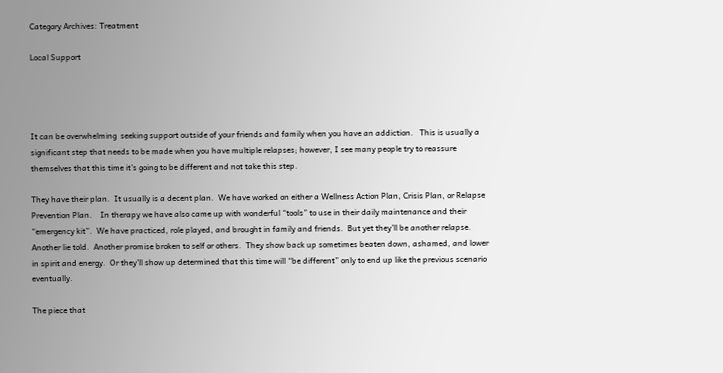Category Archives: Treatment

Local Support




It can be overwhelming  seeking support outside of your friends and family when you have an addiction.   This is usually a significant step that needs to be made when you have multiple relapses; however, I see many people try to reassure themselves that this time it’s going to be different and not take this step.

They have their plan.  It usually is a decent plan.  We have worked on either a Wellness Action Plan, Crisis Plan, or Relapse Prevention Plan.    In therapy we have also came up with wonderful “tools” to use in their daily maintenance and their “emergency kit”.  We have practiced, role played, and brought in family and friends.  But yet they’ll be another relapse.  Another lie told.  Another promise broken to self or others.  They show back up sometimes beaten down, ashamed, and lower in spirit and energy.  Or they’ll show up determined that this time will “be different” only to end up like the previous scenario eventually.

The piece that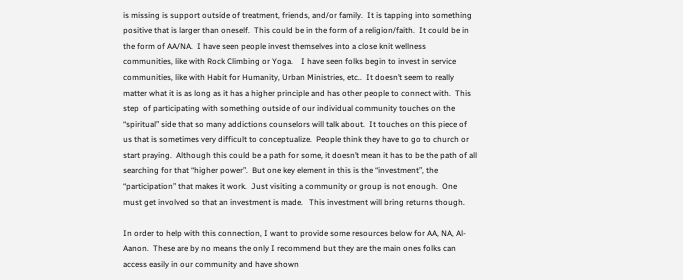is missing is support outside of treatment, friends, and/or family.  It is tapping into something positive that is larger than oneself.  This could be in the form of a religion/faith.  It could be in the form of AA/NA.  I have seen people invest themselves into a close knit wellness communities, like with Rock Climbing or Yoga.    I have seen folks begin to invest in service communities, like with Habit for Humanity, Urban Ministries, etc..  It doesn’t seem to really matter what it is as long as it has a higher principle and has other people to connect with.  This step  of participating with something outside of our individual community touches on the “spiritual” side that so many addictions counselors will talk about.  It touches on this piece of us that is sometimes very difficult to conceptualize.  People think they have to go to church or start praying.  Although this could be a path for some, it doesn’t mean it has to be the path of all searching for that “higher power”.  But one key element in this is the “investment”, the “participation” that makes it work.  Just visiting a community or group is not enough.  One must get involved so that an investment is made.   This investment will bring returns though.

In order to help with this connection, I want to provide some resources below for AA, NA, Al-Aanon.  These are by no means the only I recommend but they are the main ones folks can access easily in our community and have shown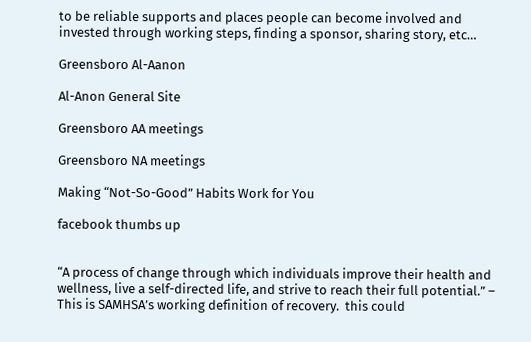to be reliable supports and places people can become involved and invested through working steps, finding a sponsor, sharing story, etc…

Greensboro Al-Aanon

Al-Anon General Site

Greensboro AA meetings

Greensboro NA meetings

Making “Not-So-Good” Habits Work for You

facebook thumbs up


“A process of change through which individuals improve their health and wellness, live a self-directed life, and strive to reach their full potential.” – This is SAMHSA’s working definition of recovery.  this could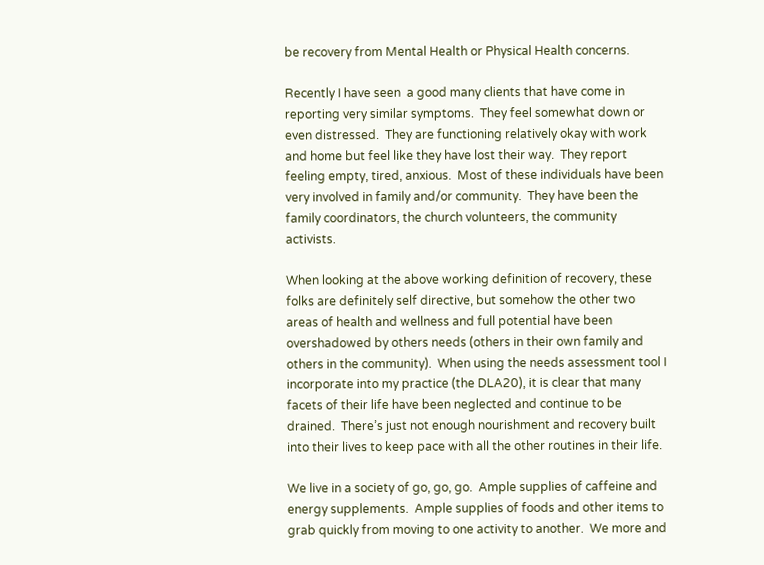be recovery from Mental Health or Physical Health concerns.

Recently I have seen  a good many clients that have come in reporting very similar symptoms.  They feel somewhat down or even distressed.  They are functioning relatively okay with work and home but feel like they have lost their way.  They report feeling empty, tired, anxious.  Most of these individuals have been very involved in family and/or community.  They have been the family coordinators, the church volunteers, the community activists.

When looking at the above working definition of recovery, these folks are definitely self directive, but somehow the other two areas of health and wellness and full potential have been overshadowed by others needs (others in their own family and others in the community).  When using the needs assessment tool I incorporate into my practice (the DLA20), it is clear that many facets of their life have been neglected and continue to be drained.  There’s just not enough nourishment and recovery built into their lives to keep pace with all the other routines in their life.

We live in a society of go, go, go.  Ample supplies of caffeine and energy supplements.  Ample supplies of foods and other items to grab quickly from moving to one activity to another.  We more and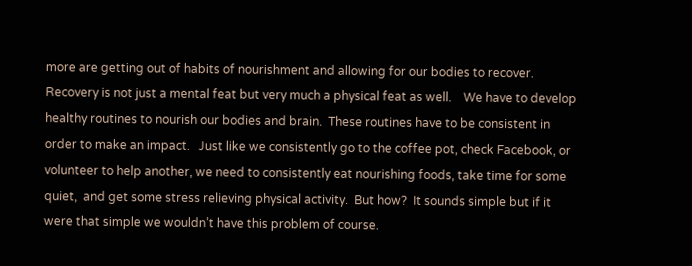more are getting out of habits of nourishment and allowing for our bodies to recover.   Recovery is not just a mental feat but very much a physical feat as well.    We have to develop healthy routines to nourish our bodies and brain.  These routines have to be consistent in order to make an impact.   Just like we consistently go to the coffee pot, check Facebook, or volunteer to help another, we need to consistently eat nourishing foods, take time for some quiet,  and get some stress relieving physical activity.  But how?  It sounds simple but if it were that simple we wouldn’t have this problem of course.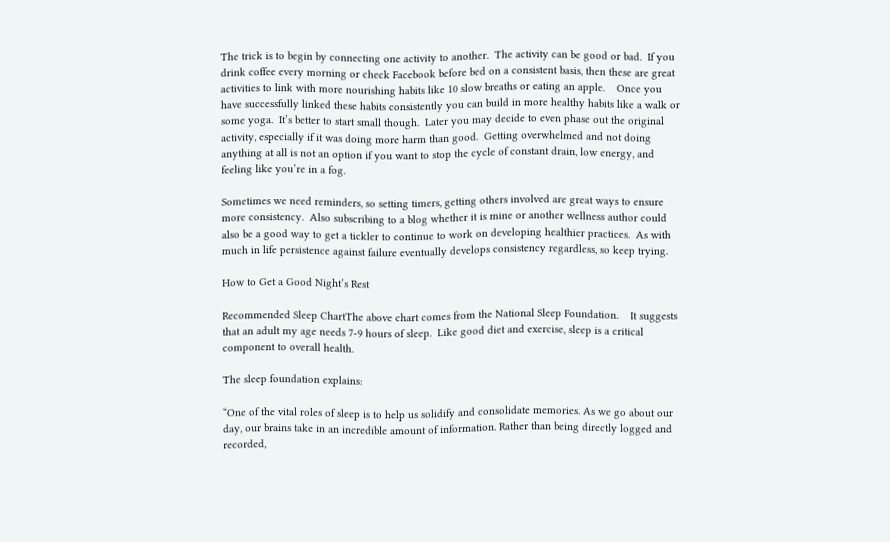The trick is to begin by connecting one activity to another.  The activity can be good or bad.  If you drink coffee every morning or check Facebook before bed on a consistent basis, then these are great activities to link with more nourishing habits like 10 slow breaths or eating an apple.    Once you have successfully linked these habits consistently you can build in more healthy habits like a walk or some yoga.  It’s better to start small though.  Later you may decide to even phase out the original activity, especially if it was doing more harm than good.  Getting overwhelmed and not doing anything at all is not an option if you want to stop the cycle of constant drain, low energy, and feeling like you’re in a fog.

Sometimes we need reminders, so setting timers, getting others involved are great ways to ensure more consistency.  Also subscribing to a blog whether it is mine or another wellness author could also be a good way to get a tickler to continue to work on developing healthier practices.  As with much in life persistence against failure eventually develops consistency regardless, so keep trying.

How to Get a Good Night’s Rest

Recommended Sleep ChartThe above chart comes from the National Sleep Foundation.    It suggests that an adult my age needs 7-9 hours of sleep.  Like good diet and exercise, sleep is a critical component to overall health.

The sleep foundation explains:

“One of the vital roles of sleep is to help us solidify and consolidate memories. As we go about our day, our brains take in an incredible amount of information. Rather than being directly logged and recorded,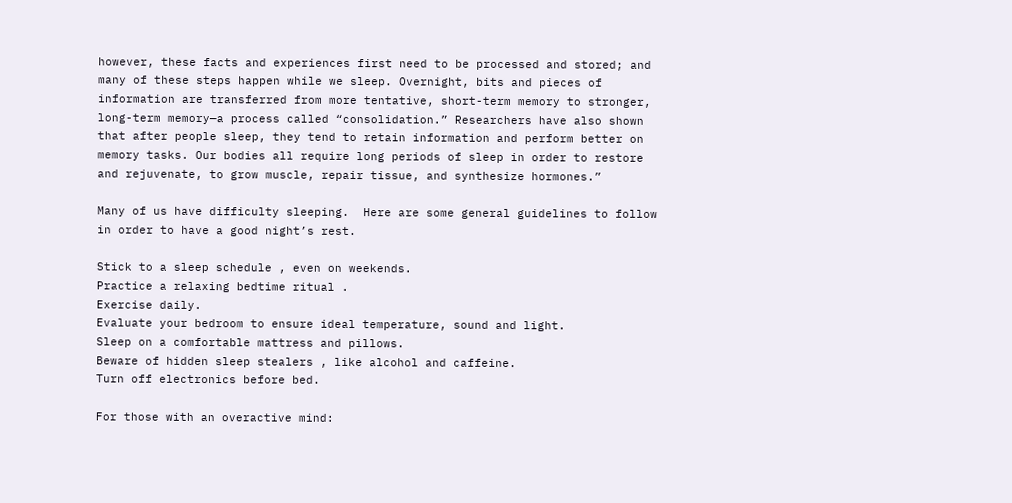however, these facts and experiences first need to be processed and stored; and many of these steps happen while we sleep. Overnight, bits and pieces of information are transferred from more tentative, short-term memory to stronger, long-term memory—a process called “consolidation.” Researchers have also shown that after people sleep, they tend to retain information and perform better on memory tasks. Our bodies all require long periods of sleep in order to restore and rejuvenate, to grow muscle, repair tissue, and synthesize hormones.”

Many of us have difficulty sleeping.  Here are some general guidelines to follow in order to have a good night’s rest.

Stick to a sleep schedule , even on weekends.
Practice a relaxing bedtime ritual .
Exercise daily.
Evaluate your bedroom to ensure ideal temperature, sound and light.
Sleep on a comfortable mattress and pillows.
Beware of hidden sleep stealers , like alcohol and caffeine.
Turn off electronics before bed.

For those with an overactive mind: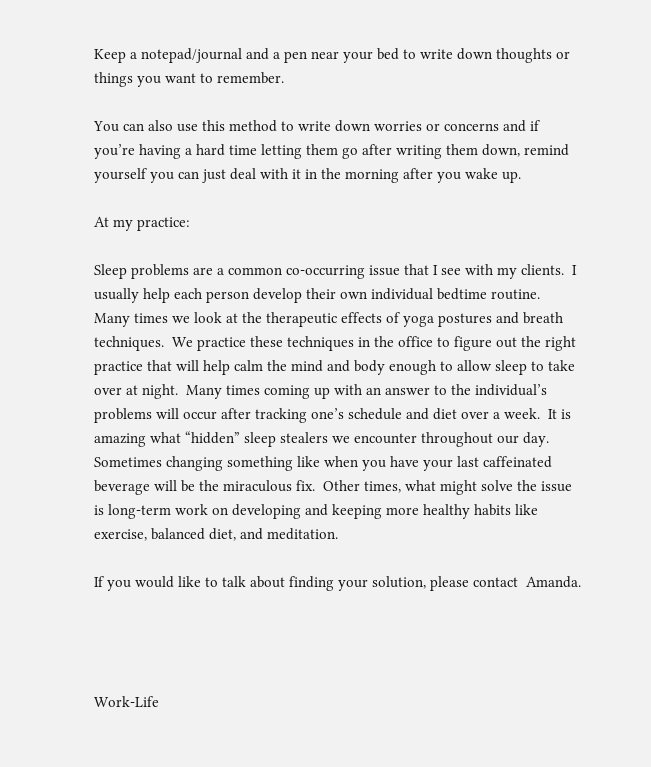Keep a notepad/journal and a pen near your bed to write down thoughts or things you want to remember.

You can also use this method to write down worries or concerns and if you’re having a hard time letting them go after writing them down, remind yourself you can just deal with it in the morning after you wake up.

At my practice:

Sleep problems are a common co-occurring issue that I see with my clients.  I usually help each person develop their own individual bedtime routine.  Many times we look at the therapeutic effects of yoga postures and breath techniques.  We practice these techniques in the office to figure out the right practice that will help calm the mind and body enough to allow sleep to take over at night.  Many times coming up with an answer to the individual’s problems will occur after tracking one’s schedule and diet over a week.  It is amazing what “hidden” sleep stealers we encounter throughout our day.  Sometimes changing something like when you have your last caffeinated beverage will be the miraculous fix.  Other times, what might solve the issue is long-term work on developing and keeping more healthy habits like exercise, balanced diet, and meditation.

If you would like to talk about finding your solution, please contact  Amanda.




Work-Life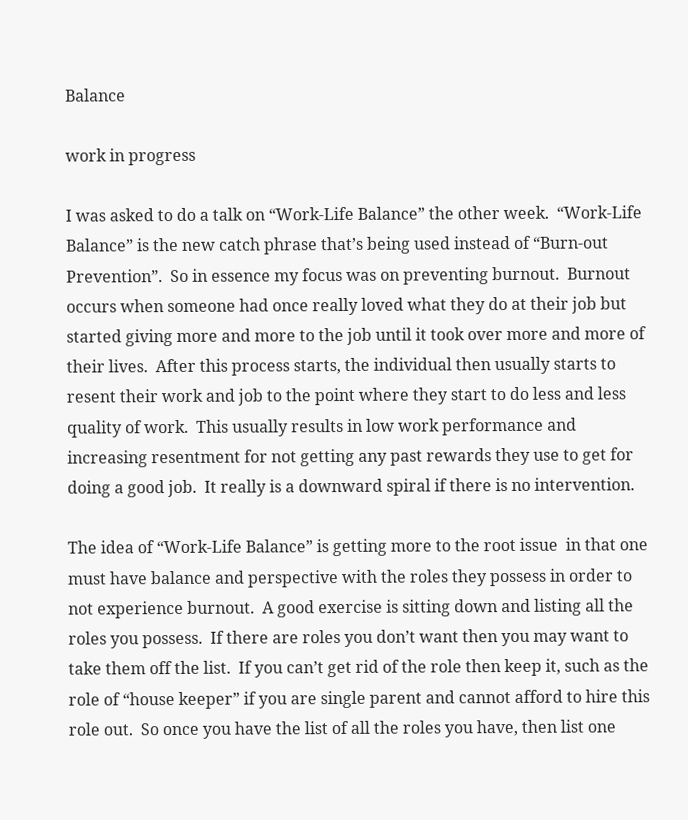Balance

work in progress

I was asked to do a talk on “Work-Life Balance” the other week.  “Work-Life Balance” is the new catch phrase that’s being used instead of “Burn-out Prevention”.  So in essence my focus was on preventing burnout.  Burnout occurs when someone had once really loved what they do at their job but started giving more and more to the job until it took over more and more of their lives.  After this process starts, the individual then usually starts to resent their work and job to the point where they start to do less and less quality of work.  This usually results in low work performance and increasing resentment for not getting any past rewards they use to get for doing a good job.  It really is a downward spiral if there is no intervention.

The idea of “Work-Life Balance” is getting more to the root issue  in that one must have balance and perspective with the roles they possess in order to not experience burnout.  A good exercise is sitting down and listing all the roles you possess.  If there are roles you don’t want then you may want to take them off the list.  If you can’t get rid of the role then keep it, such as the role of “house keeper” if you are single parent and cannot afford to hire this role out.  So once you have the list of all the roles you have, then list one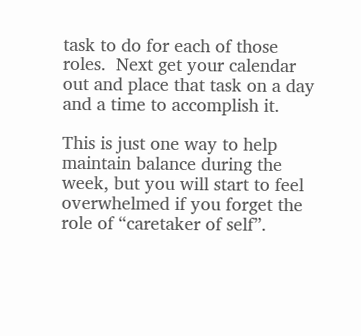task to do for each of those roles.  Next get your calendar out and place that task on a day and a time to accomplish it.

This is just one way to help maintain balance during the week, but you will start to feel overwhelmed if you forget the role of “caretaker of self”.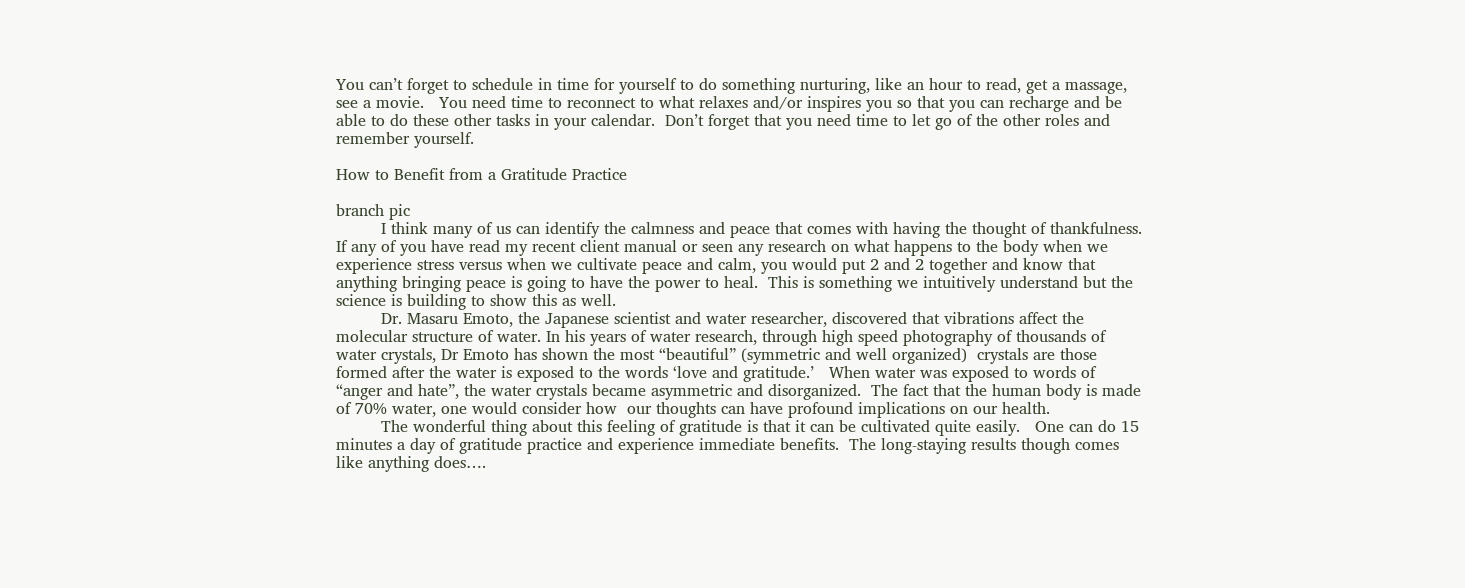You can’t forget to schedule in time for yourself to do something nurturing, like an hour to read, get a massage, see a movie.   You need time to reconnect to what relaxes and/or inspires you so that you can recharge and be able to do these other tasks in your calendar.  Don’t forget that you need time to let go of the other roles and remember yourself.

How to Benefit from a Gratitude Practice

branch pic
         I think many of us can identify the calmness and peace that comes with having the thought of thankfulness.  If any of you have read my recent client manual or seen any research on what happens to the body when we experience stress versus when we cultivate peace and calm, you would put 2 and 2 together and know that anything bringing peace is going to have the power to heal.  This is something we intuitively understand but the science is building to show this as well.
         Dr. Masaru Emoto, the Japanese scientist and water researcher, discovered that vibrations affect the molecular structure of water. In his years of water research, through high speed photography of thousands of water crystals, Dr Emoto has shown the most “beautiful” (symmetric and well organized)  crystals are those formed after the water is exposed to the words ‘love and gratitude.’   When water was exposed to words of “anger and hate”, the water crystals became asymmetric and disorganized.  The fact that the human body is made of 70% water, one would consider how  our thoughts can have profound implications on our health.
         The wonderful thing about this feeling of gratitude is that it can be cultivated quite easily.   One can do 15 minutes a day of gratitude practice and experience immediate benefits.  The long-staying results though comes like anything does….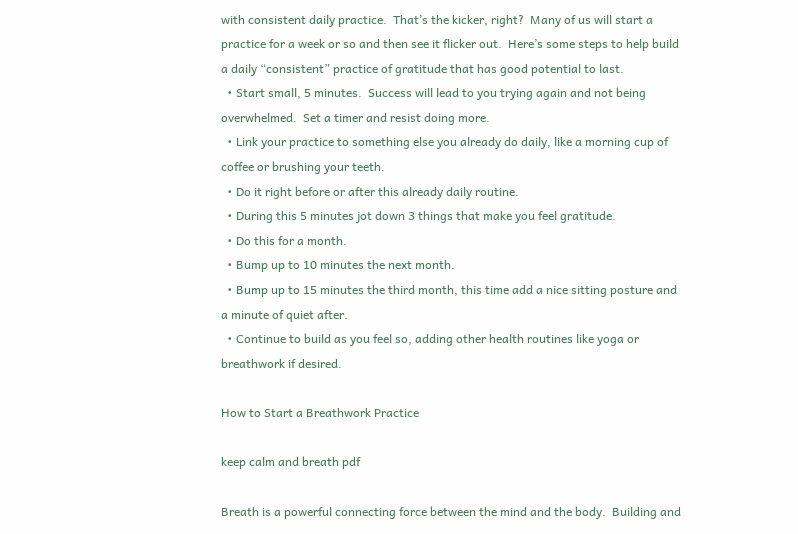with consistent daily practice.  That’s the kicker, right?  Many of us will start a practice for a week or so and then see it flicker out.  Here’s some steps to help build a daily “consistent” practice of gratitude that has good potential to last.
  • Start small, 5 minutes.  Success will lead to you trying again and not being overwhelmed.  Set a timer and resist doing more.
  • Link your practice to something else you already do daily, like a morning cup of coffee or brushing your teeth.
  • Do it right before or after this already daily routine.
  • During this 5 minutes jot down 3 things that make you feel gratitude.
  • Do this for a month.
  • Bump up to 10 minutes the next month.
  • Bump up to 15 minutes the third month, this time add a nice sitting posture and a minute of quiet after.
  • Continue to build as you feel so, adding other health routines like yoga or breathwork if desired.

How to Start a Breathwork Practice

keep calm and breath pdf

Breath is a powerful connecting force between the mind and the body.  Building and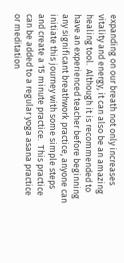expanding on our breath not only increases vitality and energy, it can also be an amazing healing tool.  Although it is recommended to have an experienced teacher before beginning any significant breathwork practice, anyone can initiate this journey with some simple steps and create a 15 minute practice.  This practice can be added to a regular yoga asana practice or meditation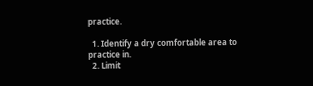practice.

  1. Identify a dry comfortable area to practice in.
  2. Limit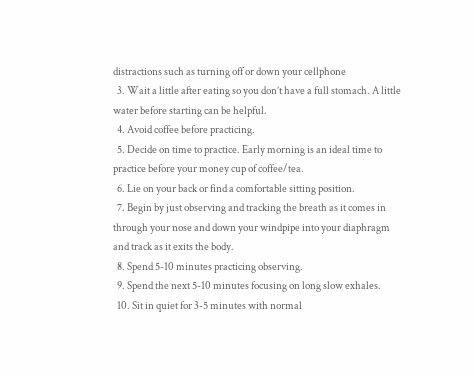distractions such as turning off or down your cellphone
  3. Wait a little after eating so you don’t have a full stomach. A little water before starting can be helpful.
  4. Avoid coffee before practicing.
  5. Decide on time to practice. Early morning is an ideal time to practice before your money cup of coffee/tea.
  6. Lie on your back or find a comfortable sitting position.
  7. Begin by just observing and tracking the breath as it comes in through your nose and down your windpipe into your diaphragm and track as it exits the body.
  8. Spend 5-10 minutes practicing observing.
  9. Spend the next 5-10 minutes focusing on long slow exhales.
  10. Sit in quiet for 3-5 minutes with normal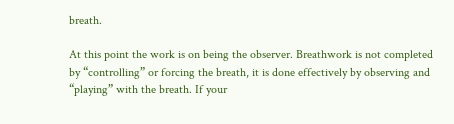breath.

At this point the work is on being the observer. Breathwork is not completed by “controlling” or forcing the breath, it is done effectively by observing and “playing” with the breath. If your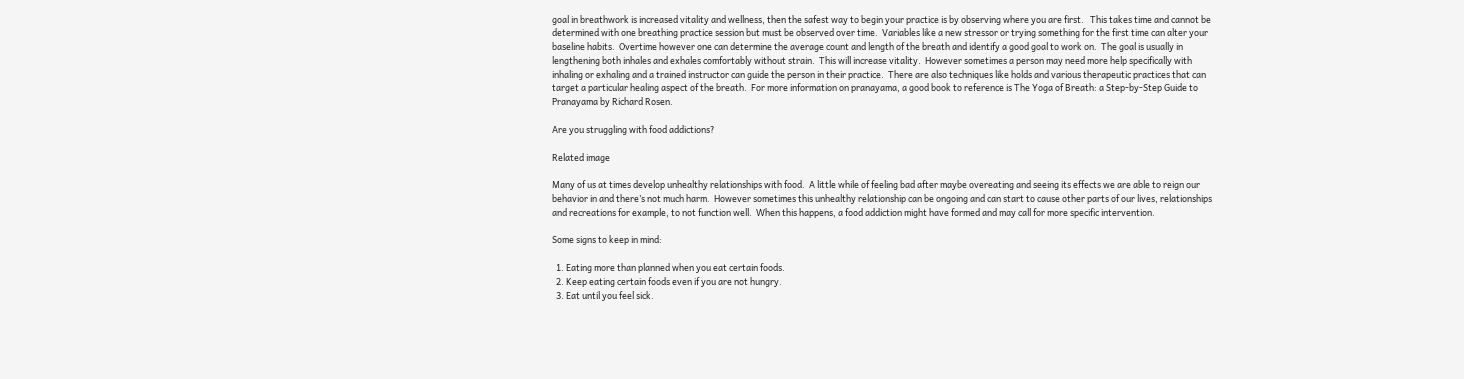goal in breathwork is increased vitality and wellness, then the safest way to begin your practice is by observing where you are first.   This takes time and cannot be determined with one breathing practice session but must be observed over time.  Variables like a new stressor or trying something for the first time can alter your baseline habits.  Overtime however one can determine the average count and length of the breath and identify a good goal to work on.  The goal is usually in lengthening both inhales and exhales comfortably without strain.  This will increase vitality.  However sometimes a person may need more help specifically with inhaling or exhaling and a trained instructor can guide the person in their practice.  There are also techniques like holds and various therapeutic practices that can target a particular healing aspect of the breath.  For more information on pranayama, a good book to reference is The Yoga of Breath: a Step-by-Step Guide to Pranayama by Richard Rosen.

Are you struggling with food addictions?

Related image

Many of us at times develop unhealthy relationships with food.  A little while of feeling bad after maybe overeating and seeing its effects we are able to reign our behavior in and there’s not much harm.  However sometimes this unhealthy relationship can be ongoing and can start to cause other parts of our lives, relationships and recreations for example, to not function well.  When this happens, a food addiction might have formed and may call for more specific intervention.

Some signs to keep in mind:

  1. Eating more than planned when you eat certain foods.
  2. Keep eating certain foods even if you are not hungry.
  3. Eat until you feel sick.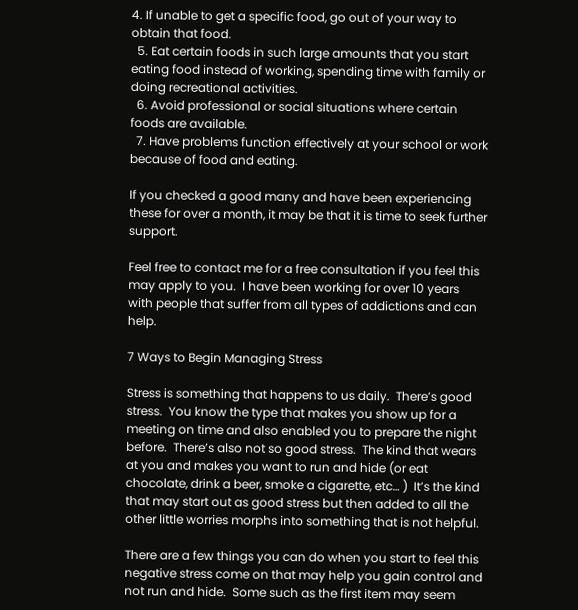4. If unable to get a specific food, go out of your way to obtain that food.
  5. Eat certain foods in such large amounts that you start eating food instead of working, spending time with family or doing recreational activities.
  6. Avoid professional or social situations where certain foods are available.
  7. Have problems function effectively at your school or work because of food and eating.

If you checked a good many and have been experiencing these for over a month, it may be that it is time to seek further support.

Feel free to contact me for a free consultation if you feel this may apply to you.  I have been working for over 10 years  with people that suffer from all types of addictions and can help.

7 Ways to Begin Managing Stress

Stress is something that happens to us daily.  There’s good stress.  You know the type that makes you show up for a meeting on time and also enabled you to prepare the night before.  There’s also not so good stress.  The kind that wears at you and makes you want to run and hide (or eat chocolate, drink a beer, smoke a cigarette, etc… )  It’s the kind that may start out as good stress but then added to all the other little worries morphs into something that is not helpful.

There are a few things you can do when you start to feel this negative stress come on that may help you gain control and not run and hide.  Some such as the first item may seem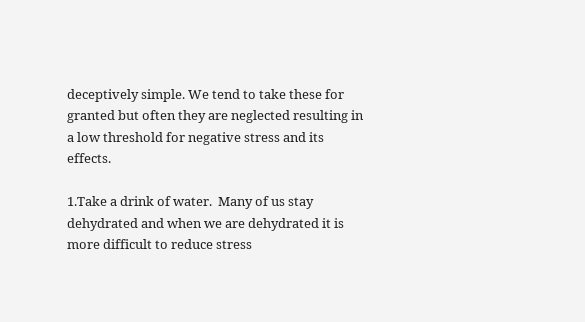deceptively simple. We tend to take these for granted but often they are neglected resulting in a low threshold for negative stress and its effects.

1.Take a drink of water.  Many of us stay dehydrated and when we are dehydrated it is more difficult to reduce stress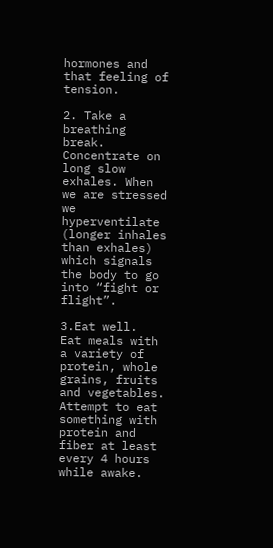hormones and that feeling of tension.

2. Take a breathing break.   Concentrate on long slow exhales. When we are stressed we hyperventilate (longer inhales than exhales) which signals the body to go into “fight or flight”.

3.Eat well.  Eat meals with a variety of protein, whole grains, fruits and vegetables.  Attempt to eat something with protein and fiber at least every 4 hours while awake.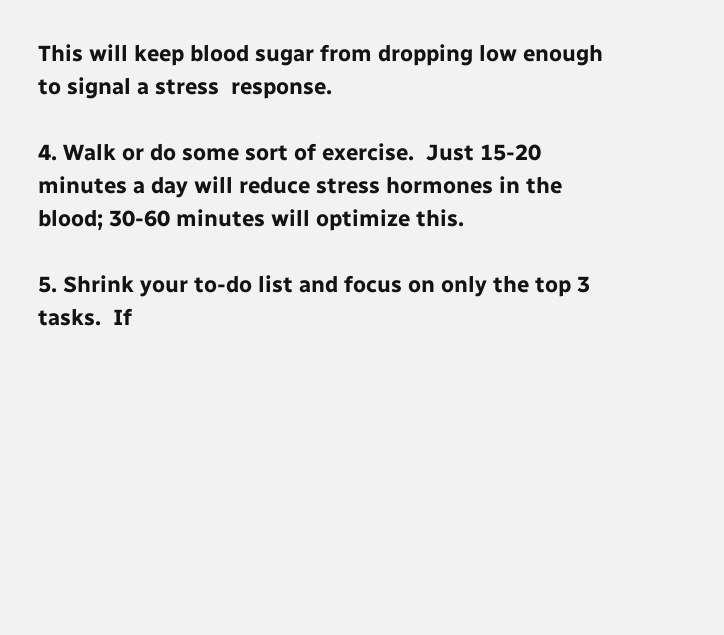This will keep blood sugar from dropping low enough to signal a stress  response.

4. Walk or do some sort of exercise.  Just 15-20 minutes a day will reduce stress hormones in the blood; 30-60 minutes will optimize this.

5. Shrink your to-do list and focus on only the top 3 tasks.  If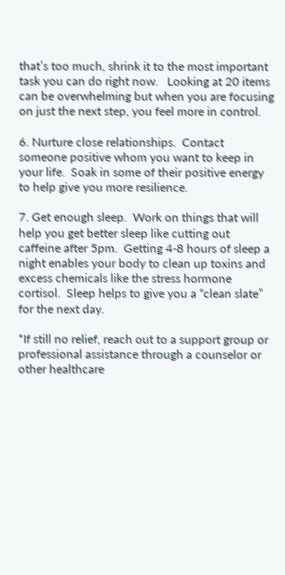that’s too much, shrink it to the most important task you can do right now.   Looking at 20 items can be overwhelming but when you are focusing on just the next step, you feel more in control.

6. Nurture close relationships.  Contact someone positive whom you want to keep in your life.  Soak in some of their positive energy to help give you more resilience.

7. Get enough sleep.  Work on things that will help you get better sleep like cutting out caffeine after 5pm.  Getting 4-8 hours of sleep a night enables your body to clean up toxins and excess chemicals like the stress hormone cortisol.  Sleep helps to give you a “clean slate” for the next day.

*If still no relief, reach out to a support group or professional assistance through a counselor or other healthcare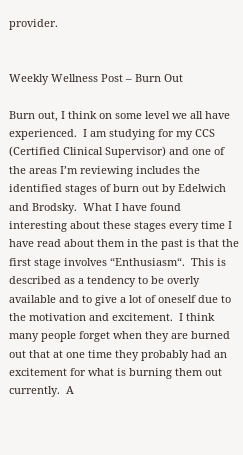provider.


Weekly Wellness Post – Burn Out

Burn out, I think on some level we all have experienced.  I am studying for my CCS (Certified Clinical Supervisor) and one of the areas I’m reviewing includes the identified stages of burn out by Edelwich and Brodsky.  What I have found interesting about these stages every time I have read about them in the past is that the first stage involves “Enthusiasm“.  This is described as a tendency to be overly available and to give a lot of oneself due to the motivation and excitement.  I think many people forget when they are burned out that at one time they probably had an excitement for what is burning them out currently.  A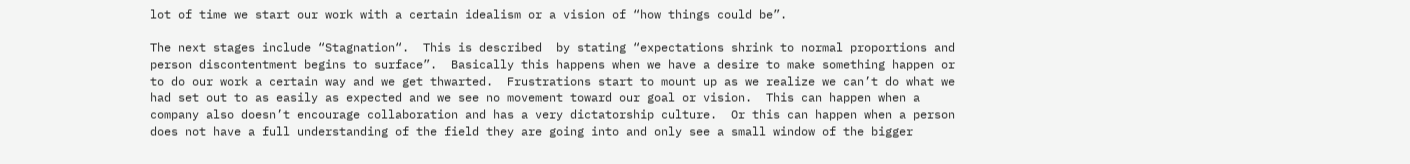lot of time we start our work with a certain idealism or a vision of “how things could be”.

The next stages include “Stagnation“.  This is described  by stating “expectations shrink to normal proportions and person discontentment begins to surface”.  Basically this happens when we have a desire to make something happen or to do our work a certain way and we get thwarted.  Frustrations start to mount up as we realize we can’t do what we had set out to as easily as expected and we see no movement toward our goal or vision.  This can happen when a company also doesn’t encourage collaboration and has a very dictatorship culture.  Or this can happen when a person does not have a full understanding of the field they are going into and only see a small window of the bigger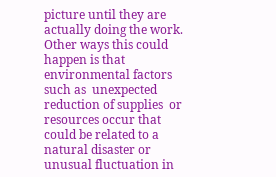picture until they are actually doing the work.  Other ways this could happen is that environmental factors such as  unexpected reduction of supplies  or resources occur that could be related to a natural disaster or unusual fluctuation in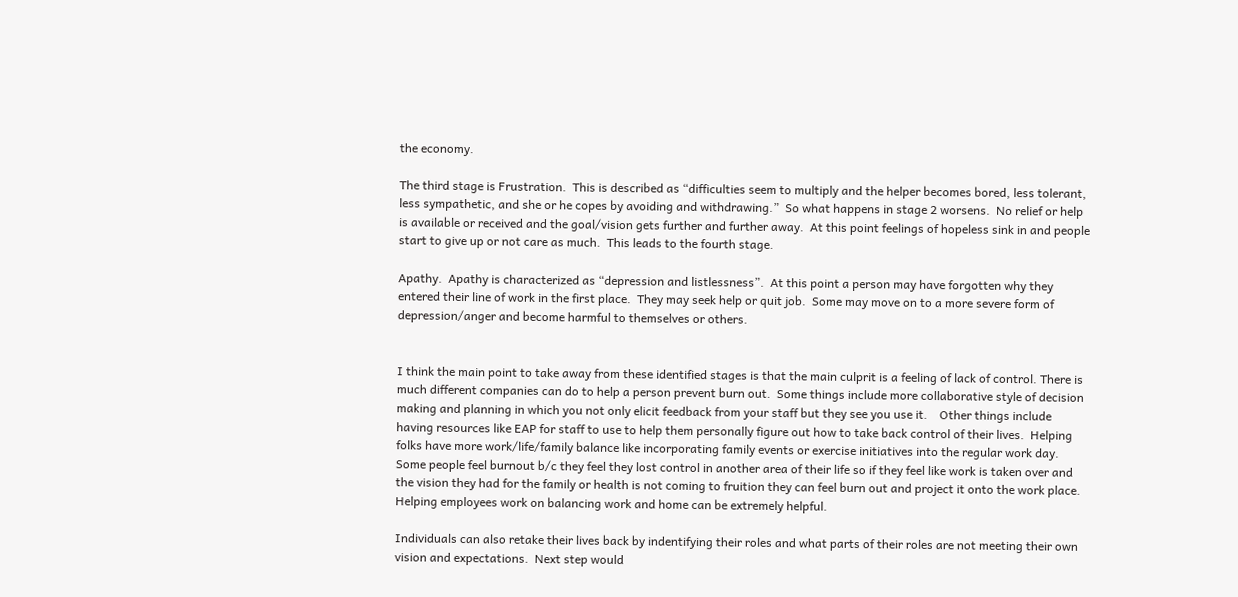the economy.

The third stage is Frustration.  This is described as “difficulties seem to multiply and the helper becomes bored, less tolerant, less sympathetic, and she or he copes by avoiding and withdrawing.”  So what happens in stage 2 worsens.  No relief or help is available or received and the goal/vision gets further and further away.  At this point feelings of hopeless sink in and people start to give up or not care as much.  This leads to the fourth stage.

Apathy.  Apathy is characterized as “depression and listlessness”.  At this point a person may have forgotten why they entered their line of work in the first place.  They may seek help or quit job.  Some may move on to a more severe form of depression/anger and become harmful to themselves or others.


I think the main point to take away from these identified stages is that the main culprit is a feeling of lack of control. There is much different companies can do to help a person prevent burn out.  Some things include more collaborative style of decision making and planning in which you not only elicit feedback from your staff but they see you use it.    Other things include having resources like EAP for staff to use to help them personally figure out how to take back control of their lives.  Helping folks have more work/life/family balance like incorporating family events or exercise initiatives into the regular work day.  Some people feel burnout b/c they feel they lost control in another area of their life so if they feel like work is taken over and the vision they had for the family or health is not coming to fruition they can feel burn out and project it onto the work place.  Helping employees work on balancing work and home can be extremely helpful.

Individuals can also retake their lives back by indentifying their roles and what parts of their roles are not meeting their own vision and expectations.  Next step would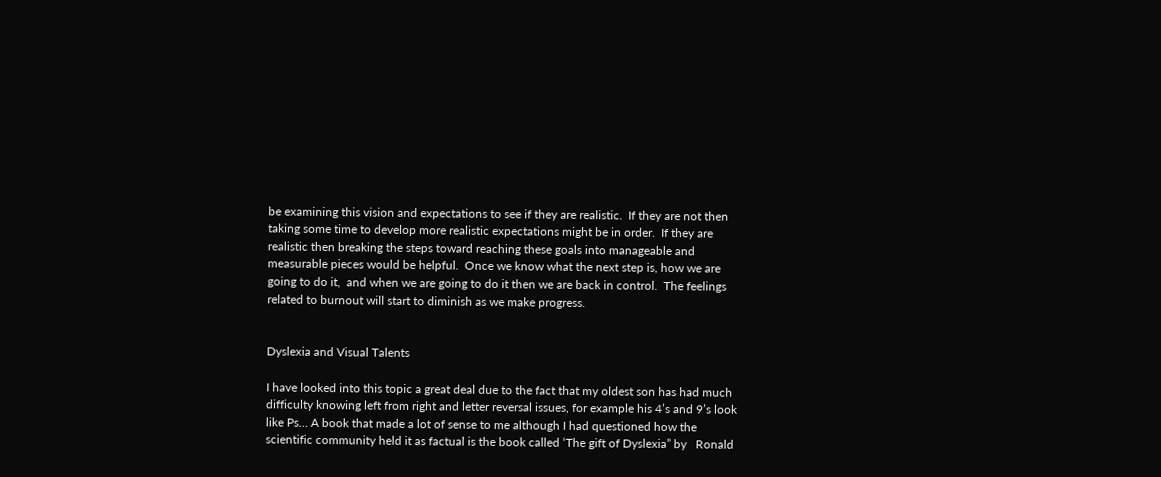be examining this vision and expectations to see if they are realistic.  If they are not then taking some time to develop more realistic expectations might be in order.  If they are realistic then breaking the steps toward reaching these goals into manageable and measurable pieces would be helpful.  Once we know what the next step is, how we are going to do it,  and when we are going to do it then we are back in control.  The feelings related to burnout will start to diminish as we make progress.


Dyslexia and Visual Talents

I have looked into this topic a great deal due to the fact that my oldest son has had much difficulty knowing left from right and letter reversal issues, for example his 4’s and 9’s look like Ps… A book that made a lot of sense to me although I had questioned how the scientific community held it as factual is the book called ‘The gift of Dyslexia” by   Ronald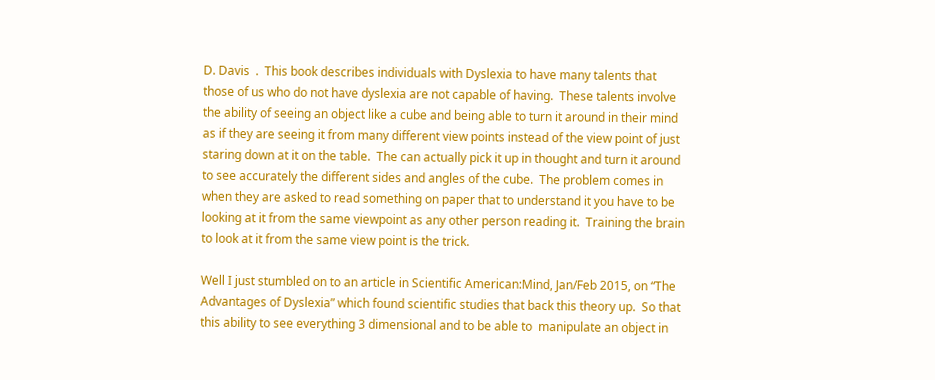D. Davis  .  This book describes individuals with Dyslexia to have many talents that those of us who do not have dyslexia are not capable of having.  These talents involve the ability of seeing an object like a cube and being able to turn it around in their mind as if they are seeing it from many different view points instead of the view point of just staring down at it on the table.  The can actually pick it up in thought and turn it around to see accurately the different sides and angles of the cube.  The problem comes in when they are asked to read something on paper that to understand it you have to be looking at it from the same viewpoint as any other person reading it.  Training the brain to look at it from the same view point is the trick.

Well I just stumbled on to an article in Scientific American:Mind, Jan/Feb 2015, on “The Advantages of Dyslexia” which found scientific studies that back this theory up.  So that this ability to see everything 3 dimensional and to be able to  manipulate an object in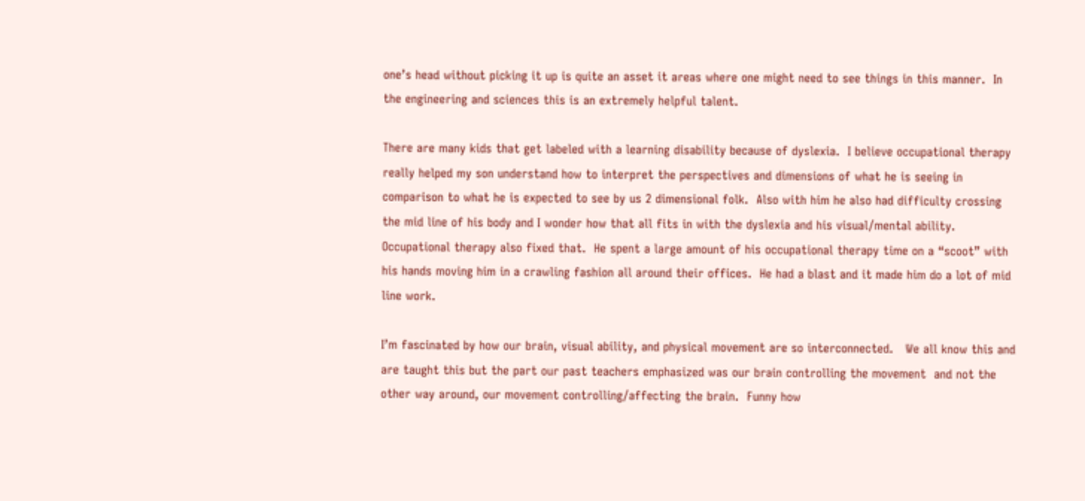one’s head without picking it up is quite an asset it areas where one might need to see things in this manner.  In the engineering and sciences this is an extremely helpful talent.

There are many kids that get labeled with a learning disability because of dyslexia.  I believe occupational therapy really helped my son understand how to interpret the perspectives and dimensions of what he is seeing in comparison to what he is expected to see by us 2 dimensional folk.  Also with him he also had difficulty crossing the mid line of his body and I wonder how that all fits in with the dyslexia and his visual/mental ability.  Occupational therapy also fixed that.  He spent a large amount of his occupational therapy time on a “scoot” with his hands moving him in a crawling fashion all around their offices.  He had a blast and it made him do a lot of mid line work.

I’m fascinated by how our brain, visual ability, and physical movement are so interconnected.   We all know this and are taught this but the part our past teachers emphasized was our brain controlling the movement  and not the other way around, our movement controlling/affecting the brain.  Funny how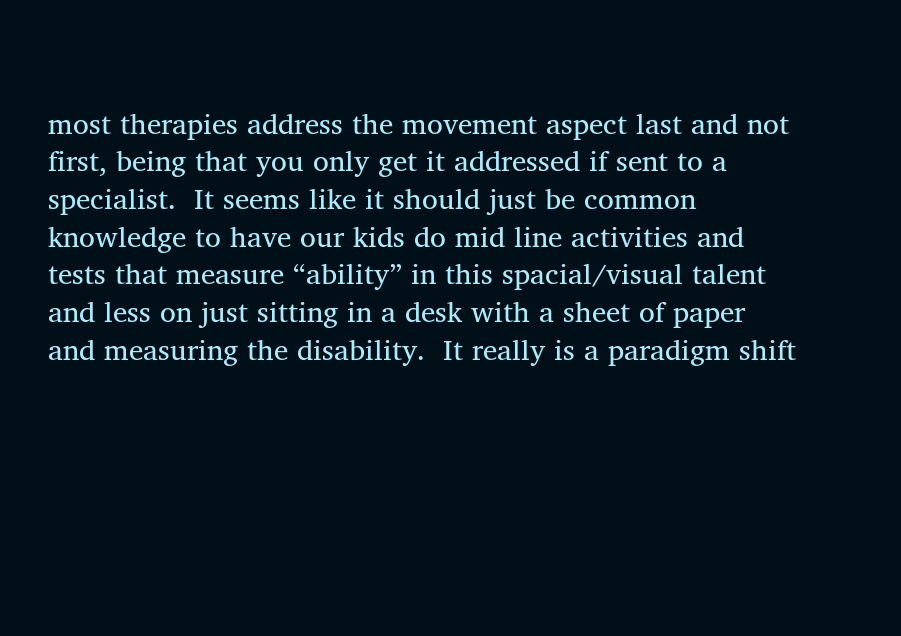most therapies address the movement aspect last and not first, being that you only get it addressed if sent to a specialist.  It seems like it should just be common knowledge to have our kids do mid line activities and tests that measure “ability” in this spacial/visual talent and less on just sitting in a desk with a sheet of paper and measuring the disability.  It really is a paradigm shift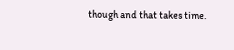though and that takes time.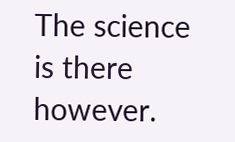The science is there however.